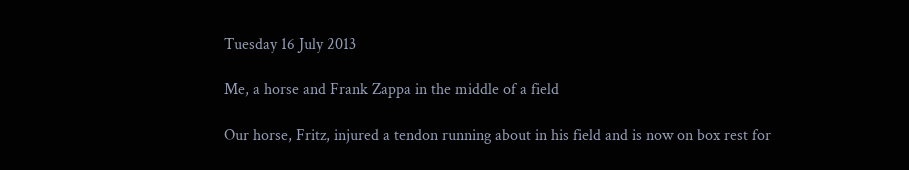Tuesday 16 July 2013

Me, a horse and Frank Zappa in the middle of a field

Our horse, Fritz, injured a tendon running about in his field and is now on box rest for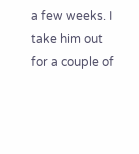a few weeks. I take him out for a couple of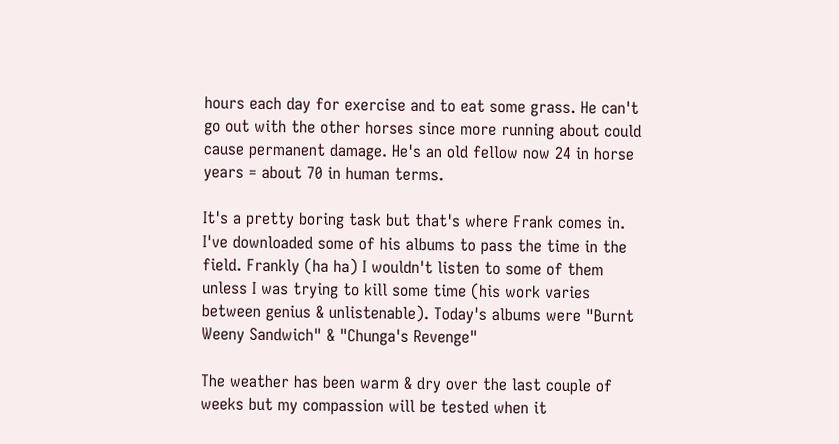hours each day for exercise and to eat some grass. He can't go out with the other horses since more running about could cause permanent damage. He's an old fellow now 24 in horse years = about 70 in human terms.

It's a pretty boring task but that's where Frank comes in. I've downloaded some of his albums to pass the time in the field. Frankly (ha ha) I wouldn't listen to some of them unless I was trying to kill some time (his work varies between genius & unlistenable). Today's albums were "Burnt Weeny Sandwich" & "Chunga's Revenge"

The weather has been warm & dry over the last couple of weeks but my compassion will be tested when it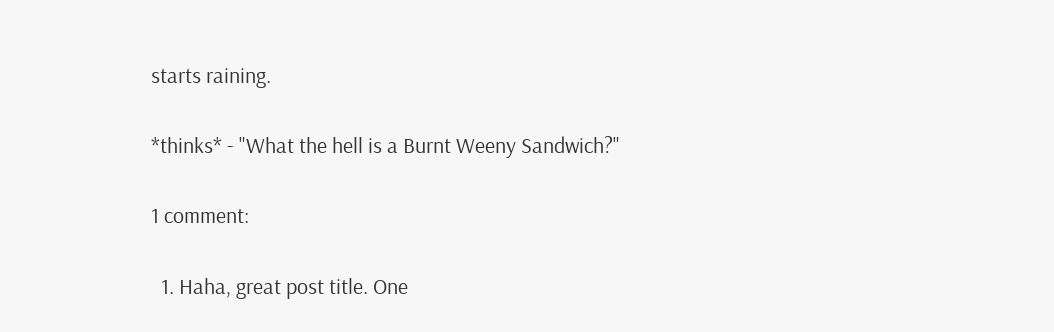starts raining.

*thinks* - "What the hell is a Burnt Weeny Sandwich?"

1 comment:

  1. Haha, great post title. One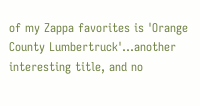of my Zappa favorites is 'Orange County Lumbertruck'...another interesting title, and no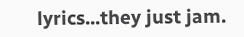lyrics...they just jam.